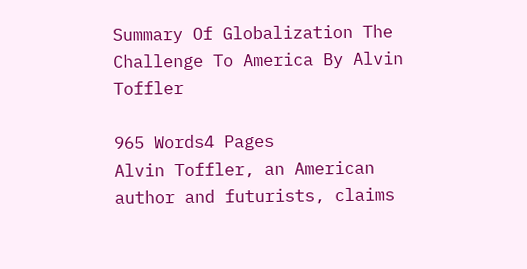Summary Of Globalization The Challenge To America By Alvin Toffler

965 Words4 Pages
Alvin Toffler, an American author and futurists, claims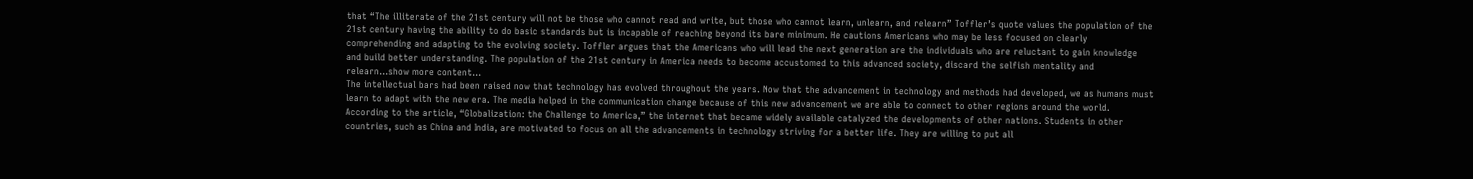that “The illiterate of the 21st century will not be those who cannot read and write, but those who cannot learn, unlearn, and relearn” Toffler’s quote values the population of the 21st century having the ability to do basic standards but is incapable of reaching beyond its bare minimum. He cautions Americans who may be less focused on clearly comprehending and adapting to the evolving society. Toffler argues that the Americans who will lead the next generation are the individuals who are reluctant to gain knowledge and build better understanding. The population of the 21st century in America needs to become accustomed to this advanced society, discard the selfish mentality and relearn…show more content…
The intellectual bars had been raised now that technology has evolved throughout the years. Now that the advancement in technology and methods had developed, we as humans must learn to adapt with the new era. The media helped in the communication change because of this new advancement we are able to connect to other regions around the world. According to the article, “Globalization: the Challenge to America,” the internet that became widely available catalyzed the developments of other nations. Students in other countries, such as China and India, are motivated to focus on all the advancements in technology striving for a better life. They are willing to put all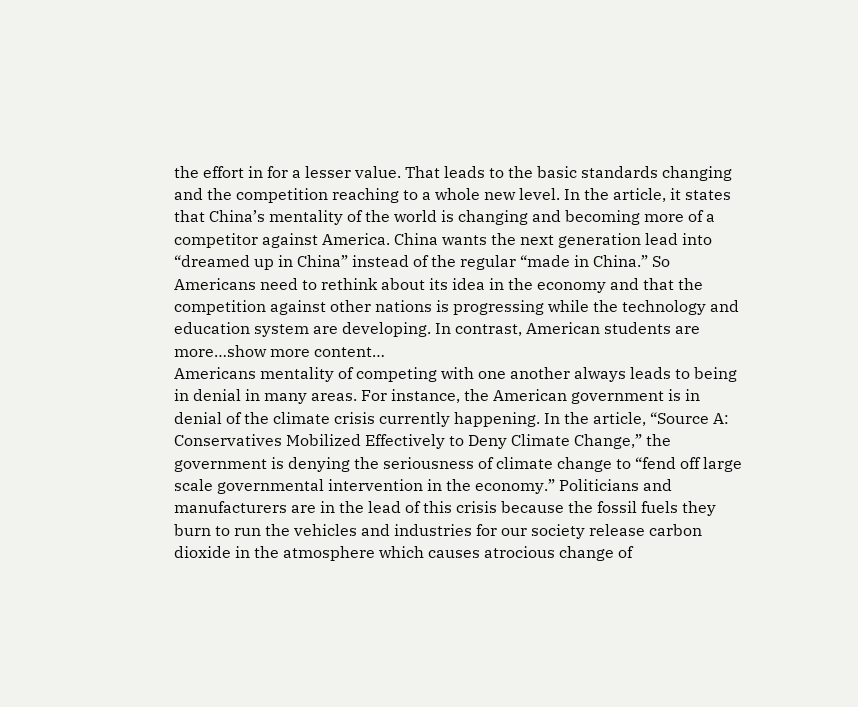the effort in for a lesser value. That leads to the basic standards changing and the competition reaching to a whole new level. In the article, it states that China’s mentality of the world is changing and becoming more of a competitor against America. China wants the next generation lead into “dreamed up in China” instead of the regular “made in China.” So Americans need to rethink about its idea in the economy and that the competition against other nations is progressing while the technology and education system are developing. In contrast, American students are more…show more content…
Americans mentality of competing with one another always leads to being in denial in many areas. For instance, the American government is in denial of the climate crisis currently happening. In the article, “Source A: Conservatives Mobilized Effectively to Deny Climate Change,” the government is denying the seriousness of climate change to “fend off large scale governmental intervention in the economy.” Politicians and manufacturers are in the lead of this crisis because the fossil fuels they burn to run the vehicles and industries for our society release carbon dioxide in the atmosphere which causes atrocious change of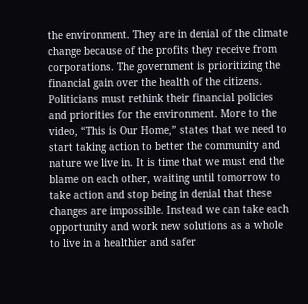the environment. They are in denial of the climate change because of the profits they receive from corporations. The government is prioritizing the financial gain over the health of the citizens. Politicians must rethink their financial policies and priorities for the environment. More to the video, “This is Our Home,” states that we need to start taking action to better the community and nature we live in. It is time that we must end the blame on each other, waiting until tomorrow to take action and stop being in denial that these changes are impossible. Instead we can take each opportunity and work new solutions as a whole to live in a healthier and safer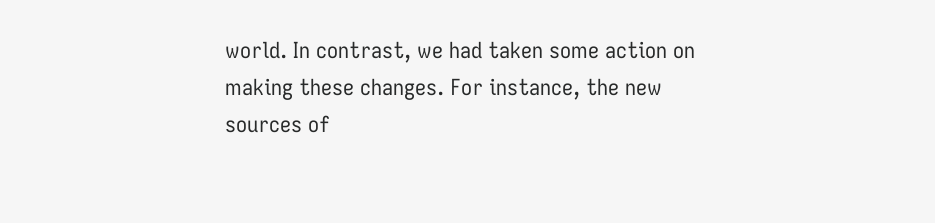world. In contrast, we had taken some action on making these changes. For instance, the new sources of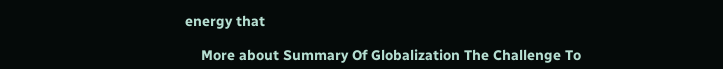energy that

    More about Summary Of Globalization The Challenge To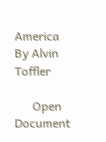America By Alvin Toffler

      Open Document